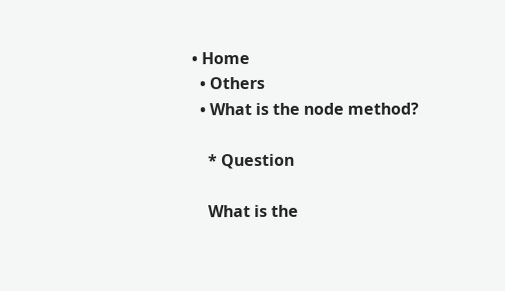• Home
  • Others
  • What is the node method?

    * Question

    What is the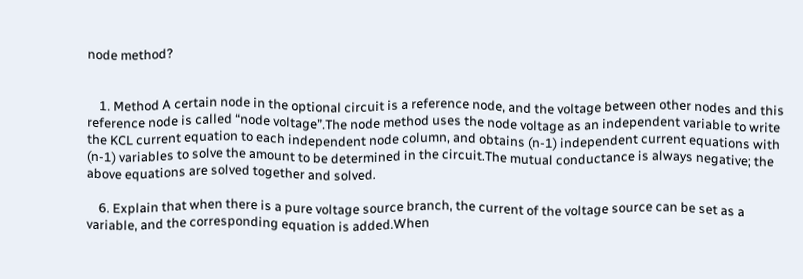node method?


    1. Method A certain node in the optional circuit is a reference node, and the voltage between other nodes and this reference node is called “node voltage”.The node method uses the node voltage as an independent variable to write the KCL current equation to each independent node column, and obtains (n-1) independent current equations with (n-1) variables to solve the amount to be determined in the circuit.The mutual conductance is always negative; the above equations are solved together and solved.

    6. Explain that when there is a pure voltage source branch, the current of the voltage source can be set as a variable, and the corresponding equation is added.When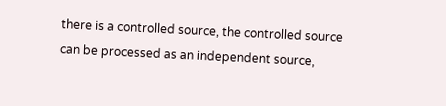there is a controlled source, the controlled source can be processed as an independent source,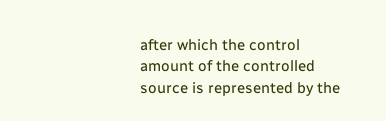after which the control amount of the controlled source is represented by the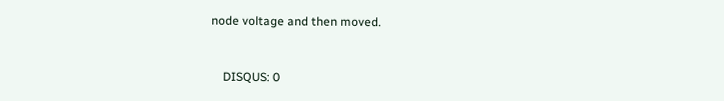node voltage and then moved.


    DISQUS: 0